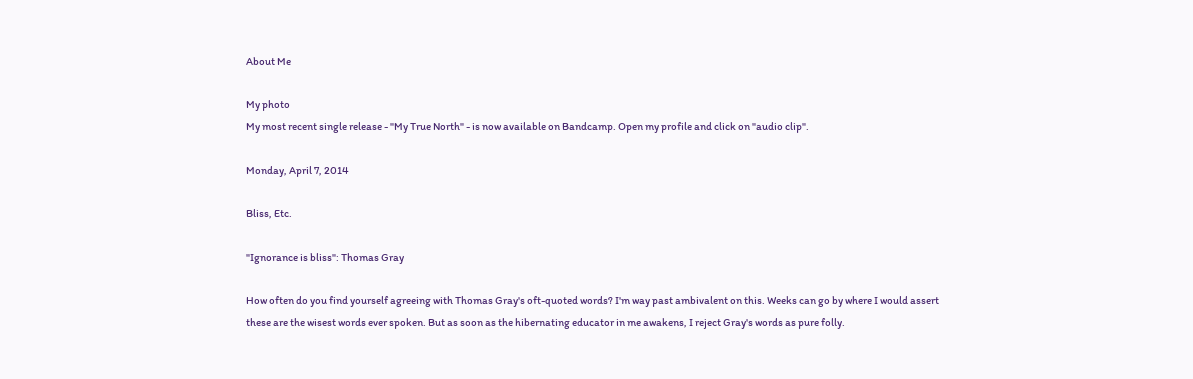About Me

My photo
My most recent single release - "My True North" - is now available on Bandcamp. Open my profile and click on "audio clip".

Monday, April 7, 2014

Bliss, Etc.

"Ignorance is bliss": Thomas Gray

How often do you find yourself agreeing with Thomas Gray's oft-quoted words? I'm way past ambivalent on this. Weeks can go by where I would assert these are the wisest words ever spoken. But as soon as the hibernating educator in me awakens, I reject Gray's words as pure folly.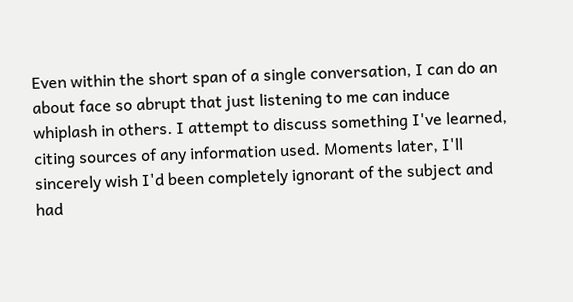Even within the short span of a single conversation, I can do an about face so abrupt that just listening to me can induce whiplash in others. I attempt to discuss something I've learned, citing sources of any information used. Moments later, I'll sincerely wish I'd been completely ignorant of the subject and had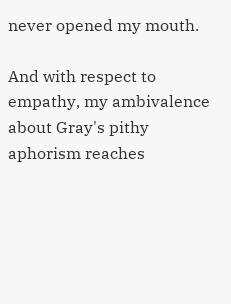never opened my mouth.

And with respect to empathy, my ambivalence about Gray's pithy aphorism reaches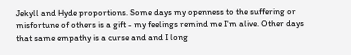Jekyll and Hyde proportions. Some days my openness to the suffering or misfortune of others is a gift - my feelings remind me I'm alive. Other days that same empathy is a curse and and I long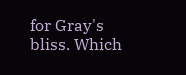for Gray's bliss. Which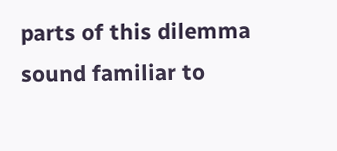parts of this dilemma sound familiar to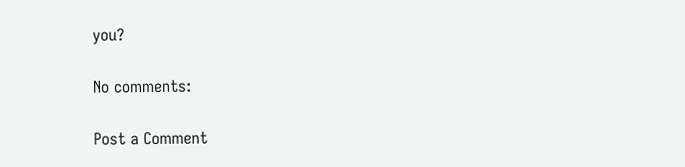you?

No comments:

Post a Comment